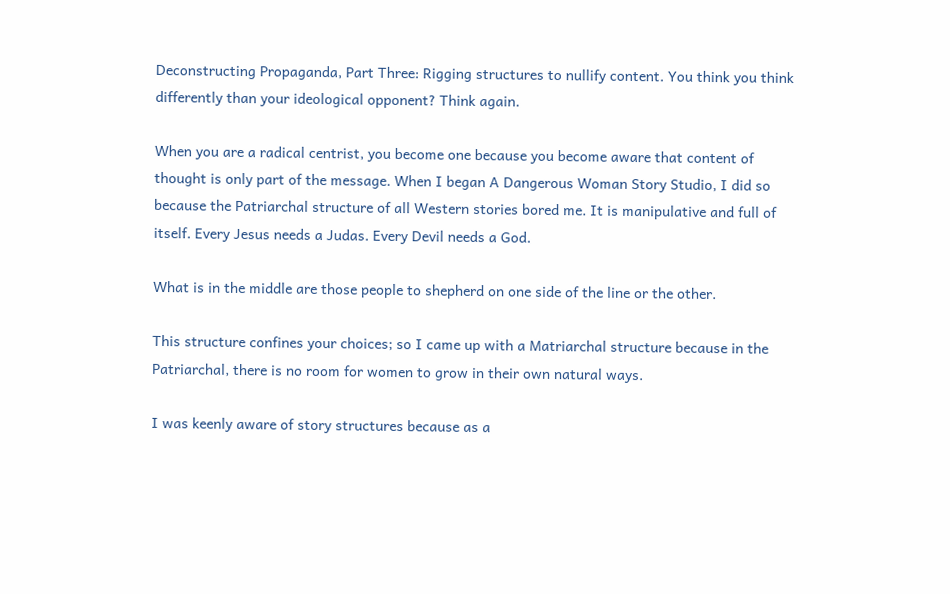Deconstructing Propaganda, Part Three: Rigging structures to nullify content. You think you think differently than your ideological opponent? Think again.

When you are a radical centrist, you become one because you become aware that content of thought is only part of the message. When I began A Dangerous Woman Story Studio, I did so because the Patriarchal structure of all Western stories bored me. It is manipulative and full of itself. Every Jesus needs a Judas. Every Devil needs a God.

What is in the middle are those people to shepherd on one side of the line or the other.

This structure confines your choices; so I came up with a Matriarchal structure because in the Patriarchal, there is no room for women to grow in their own natural ways.

I was keenly aware of story structures because as a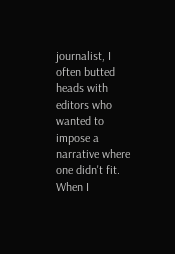journalist, I often butted heads with editors who wanted to impose a narrative where one didn't fit. When I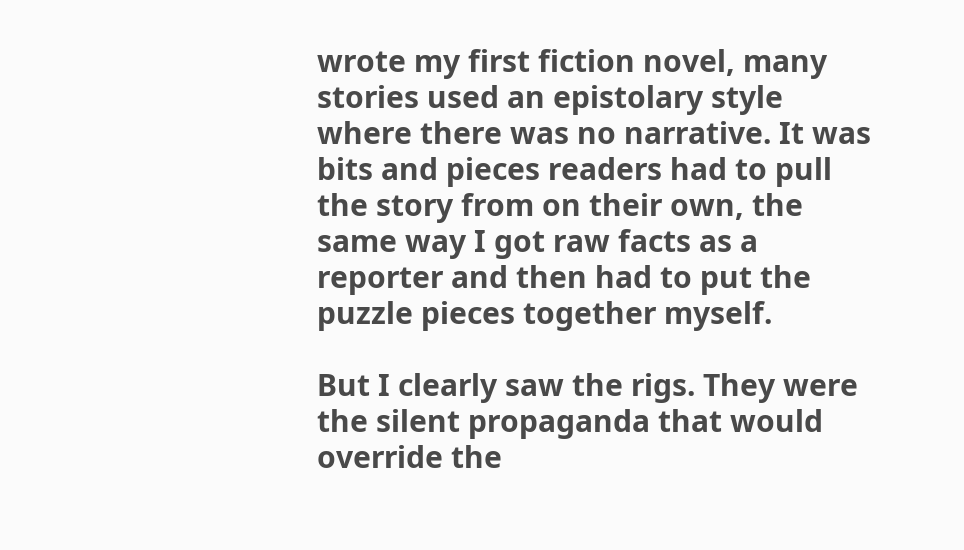wrote my first fiction novel, many stories used an epistolary style where there was no narrative. It was bits and pieces readers had to pull the story from on their own, the same way I got raw facts as a reporter and then had to put the puzzle pieces together myself.

But I clearly saw the rigs. They were the silent propaganda that would override the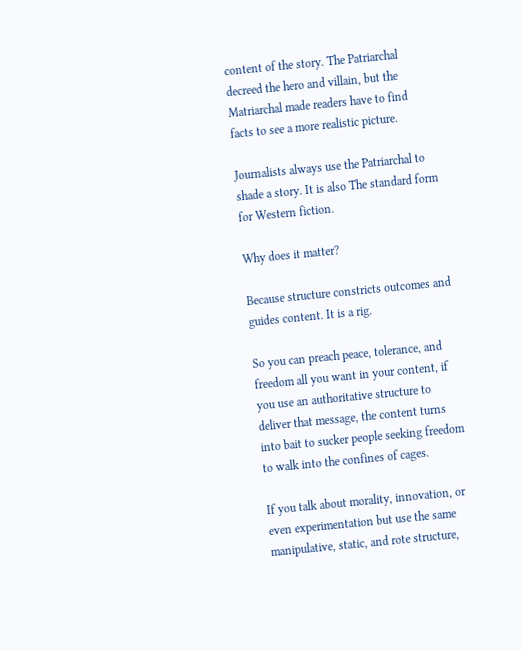content of the story. The Patriarchal decreed the hero and villain, but the Matriarchal made readers have to find facts to see a more realistic picture.

Journalists always use the Patriarchal to shade a story. It is also The standard form for Western fiction.

Why does it matter?

Because structure constricts outcomes and guides content. It is a rig.

So you can preach peace, tolerance, and freedom all you want in your content, if you use an authoritative structure to deliver that message, the content turns into bait to sucker people seeking freedom to walk into the confines of cages.

If you talk about morality, innovation, or even experimentation but use the same manipulative, static, and rote structure,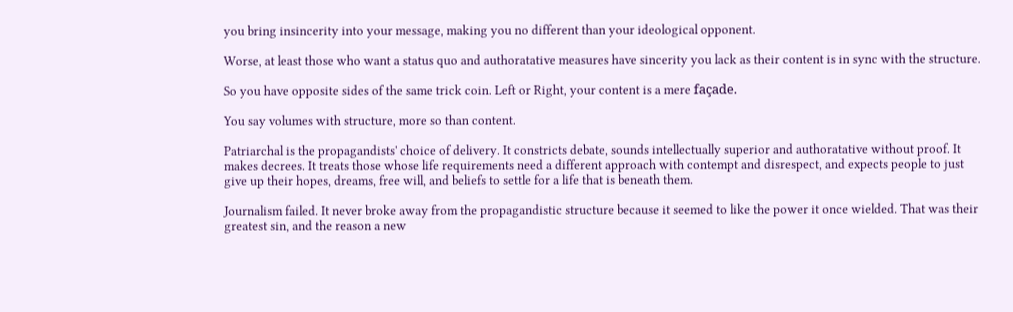you bring insincerity into your message, making you no different than your ideological opponent.

Worse, at least those who want a status quo and authoratative measures have sincerity you lack as their content is in sync with the structure.

So you have opposite sides of the same trick coin. Left or Right, your content is a mere façade.

You say volumes with structure, more so than content.

Patriarchal is the propagandists' choice of delivery. It constricts debate, sounds intellectually superior and authoratative without proof. It makes decrees. It treats those whose life requirements need a different approach with contempt and disrespect, and expects people to just give up their hopes, dreams, free will, and beliefs to settle for a life that is beneath them.

Journalism failed. It never broke away from the propagandistic structure because it seemed to like the power it once wielded. That was their greatest sin, and the reason a new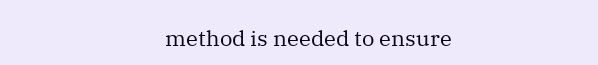method is needed to ensure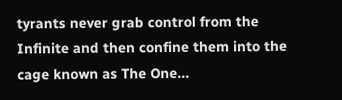tyrants never grab control from the Infinite and then confine them into the cage known as The One...